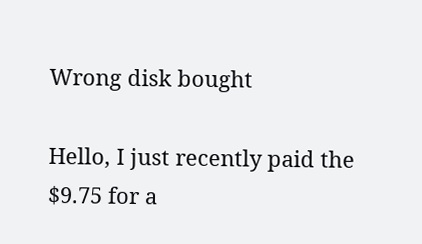Wrong disk bought

Hello, I just recently paid the $9.75 for a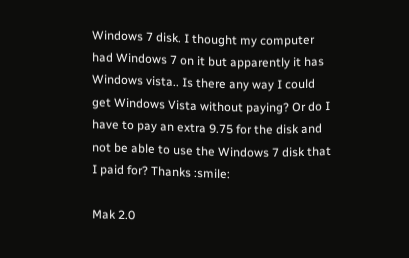Windows 7 disk. I thought my computer had Windows 7 on it but apparently it has Windows vista.. Is there any way I could get Windows Vista without paying? Or do I have to pay an extra 9.75 for the disk and not be able to use the Windows 7 disk that I paid for? Thanks :smile:

Mak 2.0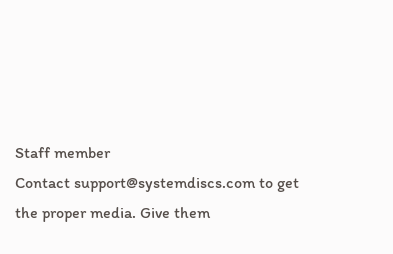Staff member
Contact support@systemdiscs.com to get the proper media. Give them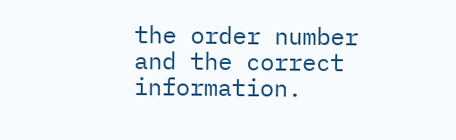the order number and the correct information.